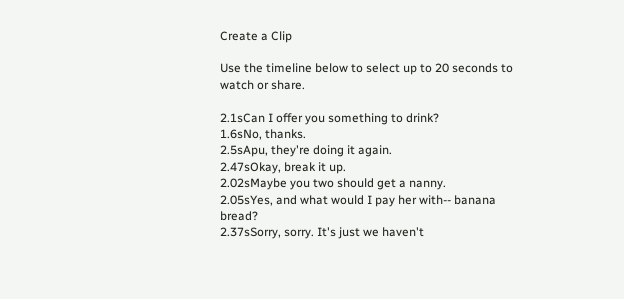Create a Clip

Use the timeline below to select up to 20 seconds to watch or share.

2.1sCan I offer you something to drink?
1.6sNo, thanks.
2.5sApu, they're doing it again.
2.47sOkay, break it up.
2.02sMaybe you two should get a nanny.
2.05sYes, and what would I pay her with-- banana bread?
2.37sSorry, sorry. It's just we haven't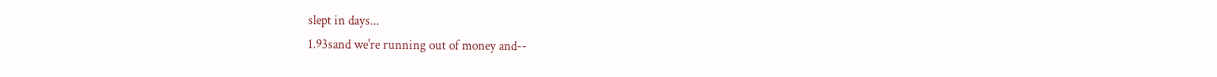slept in days...
1.93sand we're running out of money and--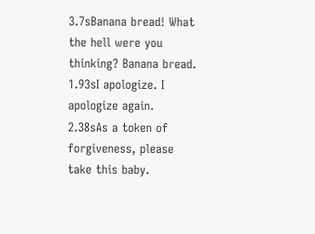3.7sBanana bread! What the hell were you thinking? Banana bread.
1.93sI apologize. I apologize again.
2.38sAs a token of forgiveness, please take this baby.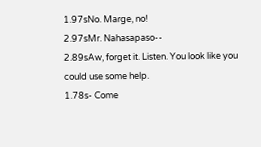1.97sNo. Marge, no!
2.97sMr. Nahasapaso--
2.89sAw, forget it. Listen. You look like you could use some help.
1.78s- Come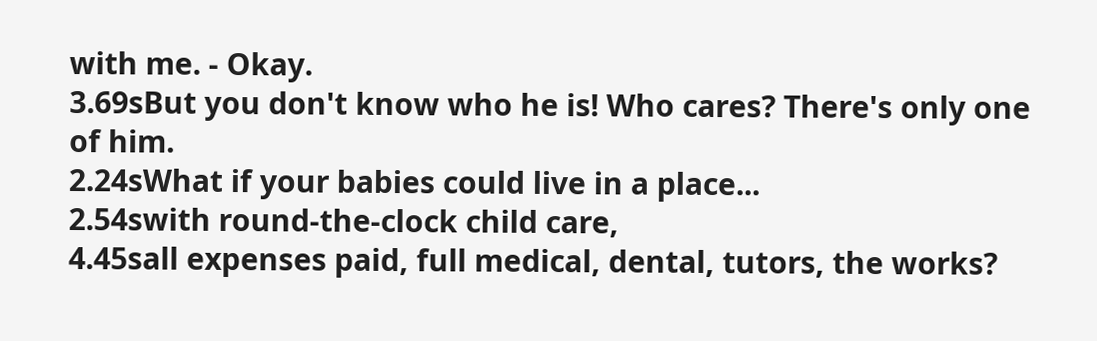with me. - Okay.
3.69sBut you don't know who he is! Who cares? There's only one of him.
2.24sWhat if your babies could live in a place...
2.54swith round-the-clock child care,
4.45sall expenses paid, full medical, dental, tutors, the works?